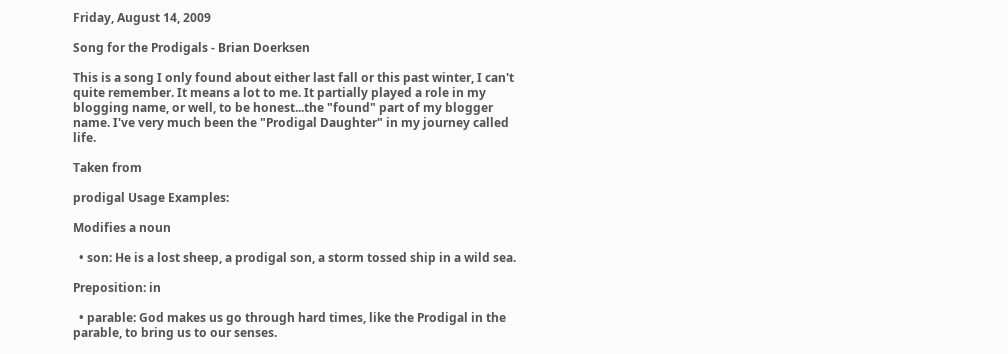Friday, August 14, 2009

Song for the Prodigals - Brian Doerksen

This is a song I only found about either last fall or this past winter, I can't quite remember. It means a lot to me. It partially played a role in my blogging name, or well, to be honest...the "found" part of my blogger name. I've very much been the "Prodigal Daughter" in my journey called life.

Taken from

prodigal Usage Examples:

Modifies a noun

  • son: He is a lost sheep, a prodigal son, a storm tossed ship in a wild sea.

Preposition: in

  • parable: God makes us go through hard times, like the Prodigal in the parable, to bring us to our senses.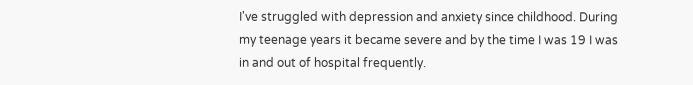I've struggled with depression and anxiety since childhood. During my teenage years it became severe and by the time I was 19 I was in and out of hospital frequently.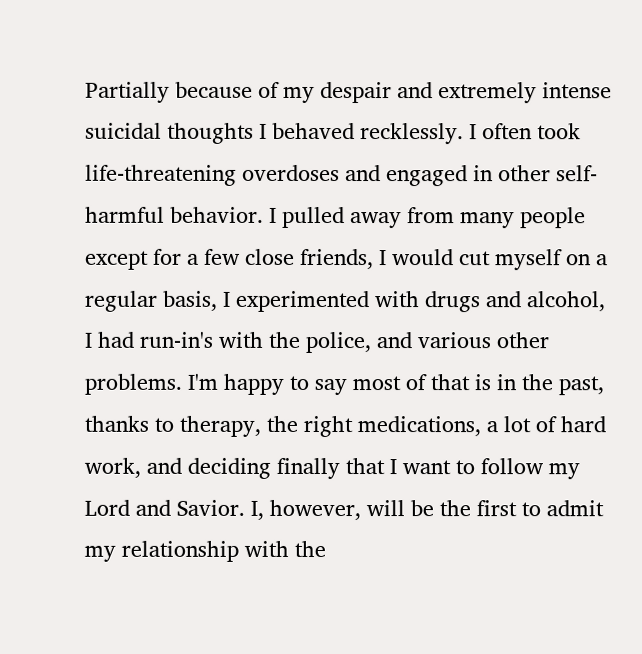Partially because of my despair and extremely intense suicidal thoughts I behaved recklessly. I often took life-threatening overdoses and engaged in other self-harmful behavior. I pulled away from many people except for a few close friends, I would cut myself on a regular basis, I experimented with drugs and alcohol, I had run-in's with the police, and various other problems. I'm happy to say most of that is in the past, thanks to therapy, the right medications, a lot of hard work, and deciding finally that I want to follow my Lord and Savior. I, however, will be the first to admit my relationship with the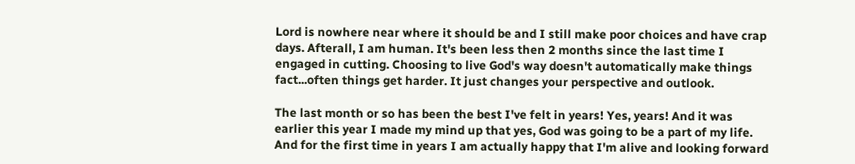Lord is nowhere near where it should be and I still make poor choices and have crap days. Afterall, I am human. It's been less then 2 months since the last time I engaged in cutting. Choosing to live God's way doesn't automatically make things fact...often things get harder. It just changes your perspective and outlook.

The last month or so has been the best I've felt in years! Yes, years! And it was earlier this year I made my mind up that yes, God was going to be a part of my life. And for the first time in years I am actually happy that I'm alive and looking forward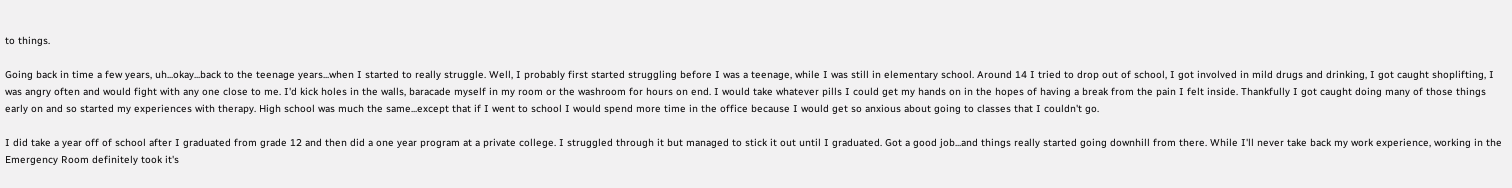to things.

Going back in time a few years, uh...okay...back to the teenage years...when I started to really struggle. Well, I probably first started struggling before I was a teenage, while I was still in elementary school. Around 14 I tried to drop out of school, I got involved in mild drugs and drinking, I got caught shoplifting, I was angry often and would fight with any one close to me. I'd kick holes in the walls, baracade myself in my room or the washroom for hours on end. I would take whatever pills I could get my hands on in the hopes of having a break from the pain I felt inside. Thankfully I got caught doing many of those things early on and so started my experiences with therapy. High school was much the same...except that if I went to school I would spend more time in the office because I would get so anxious about going to classes that I couldn't go.

I did take a year off of school after I graduated from grade 12 and then did a one year program at a private college. I struggled through it but managed to stick it out until I graduated. Got a good job...and things really started going downhill from there. While I'll never take back my work experience, working in the Emergency Room definitely took it's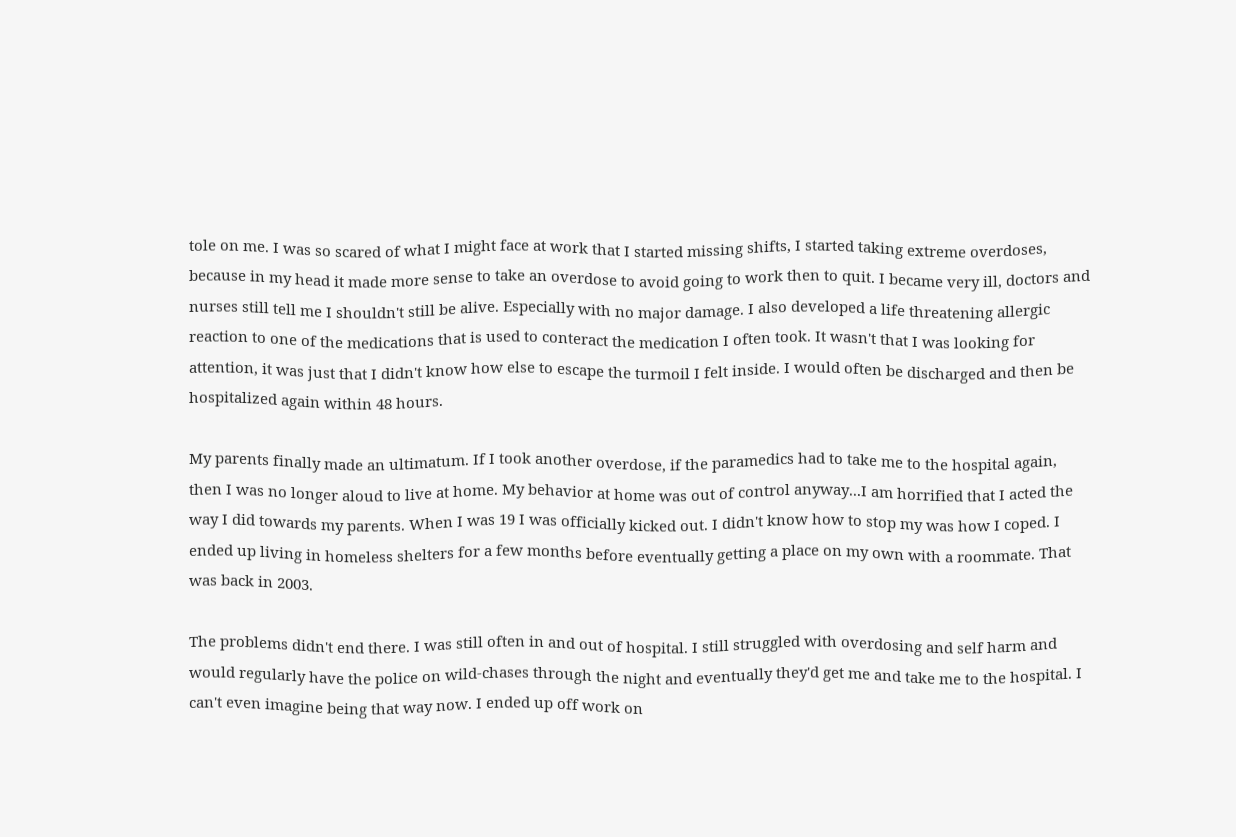tole on me. I was so scared of what I might face at work that I started missing shifts, I started taking extreme overdoses, because in my head it made more sense to take an overdose to avoid going to work then to quit. I became very ill, doctors and nurses still tell me I shouldn't still be alive. Especially with no major damage. I also developed a life threatening allergic reaction to one of the medications that is used to conteract the medication I often took. It wasn't that I was looking for attention, it was just that I didn't know how else to escape the turmoil I felt inside. I would often be discharged and then be hospitalized again within 48 hours.

My parents finally made an ultimatum. If I took another overdose, if the paramedics had to take me to the hospital again, then I was no longer aloud to live at home. My behavior at home was out of control anyway...I am horrified that I acted the way I did towards my parents. When I was 19 I was officially kicked out. I didn't know how to stop my was how I coped. I ended up living in homeless shelters for a few months before eventually getting a place on my own with a roommate. That was back in 2003.

The problems didn't end there. I was still often in and out of hospital. I still struggled with overdosing and self harm and would regularly have the police on wild-chases through the night and eventually they'd get me and take me to the hospital. I can't even imagine being that way now. I ended up off work on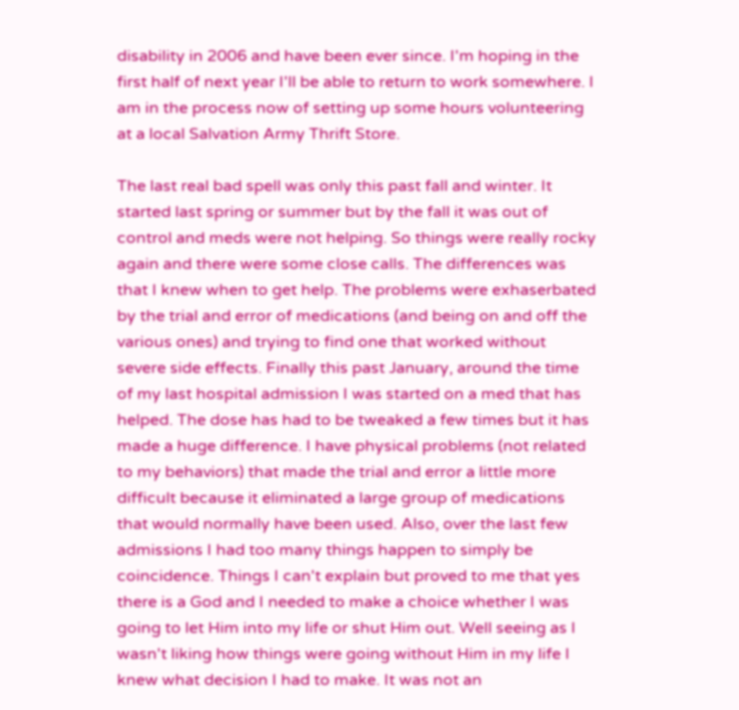disability in 2006 and have been ever since. I'm hoping in the first half of next year I'll be able to return to work somewhere. I am in the process now of setting up some hours volunteering at a local Salvation Army Thrift Store.

The last real bad spell was only this past fall and winter. It started last spring or summer but by the fall it was out of control and meds were not helping. So things were really rocky again and there were some close calls. The differences was that I knew when to get help. The problems were exhaserbated by the trial and error of medications (and being on and off the various ones) and trying to find one that worked without severe side effects. Finally this past January, around the time of my last hospital admission I was started on a med that has helped. The dose has had to be tweaked a few times but it has made a huge difference. I have physical problems (not related to my behaviors) that made the trial and error a little more difficult because it eliminated a large group of medications that would normally have been used. Also, over the last few admissions I had too many things happen to simply be coincidence. Things I can't explain but proved to me that yes there is a God and I needed to make a choice whether I was going to let Him into my life or shut Him out. Well seeing as I wasn't liking how things were going without Him in my life I knew what decision I had to make. It was not an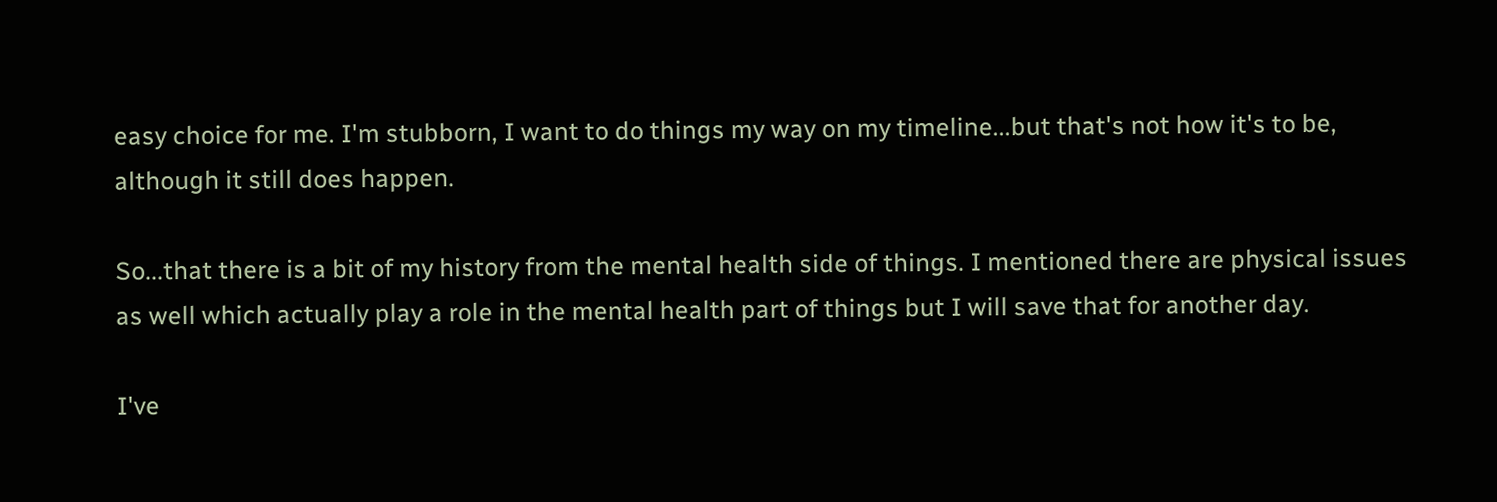easy choice for me. I'm stubborn, I want to do things my way on my timeline...but that's not how it's to be, although it still does happen.

So...that there is a bit of my history from the mental health side of things. I mentioned there are physical issues as well which actually play a role in the mental health part of things but I will save that for another day.

I've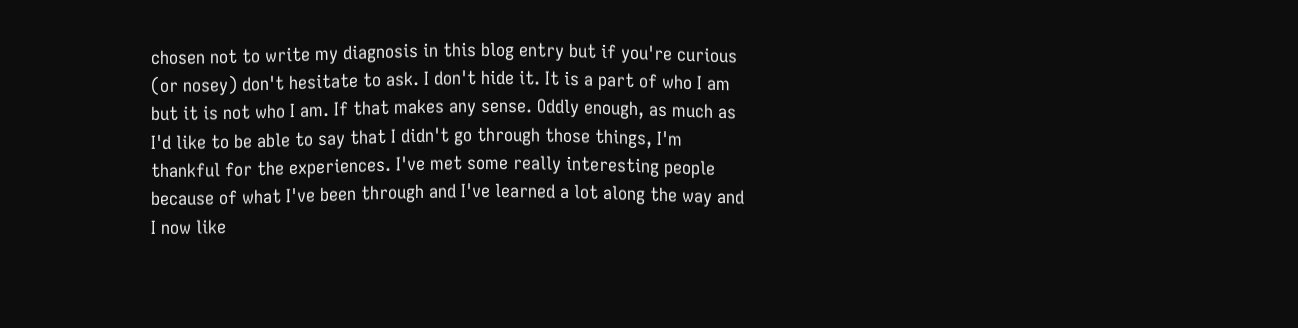chosen not to write my diagnosis in this blog entry but if you're curious (or nosey) don't hesitate to ask. I don't hide it. It is a part of who I am but it is not who I am. If that makes any sense. Oddly enough, as much as I'd like to be able to say that I didn't go through those things, I'm thankful for the experiences. I've met some really interesting people because of what I've been through and I've learned a lot along the way and I now like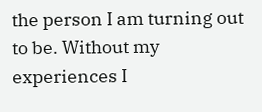the person I am turning out to be. Without my experiences I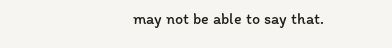may not be able to say that.